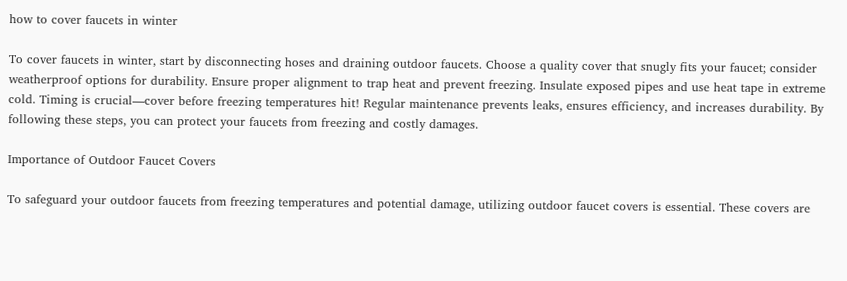how to cover faucets in winter

To cover faucets in winter, start by disconnecting hoses and draining outdoor faucets. Choose a quality cover that snugly fits your faucet; consider weatherproof options for durability. Ensure proper alignment to trap heat and prevent freezing. Insulate exposed pipes and use heat tape in extreme cold. Timing is crucial—cover before freezing temperatures hit! Regular maintenance prevents leaks, ensures efficiency, and increases durability. By following these steps, you can protect your faucets from freezing and costly damages.

Importance of Outdoor Faucet Covers

To safeguard your outdoor faucets from freezing temperatures and potential damage, utilizing outdoor faucet covers is essential. These covers are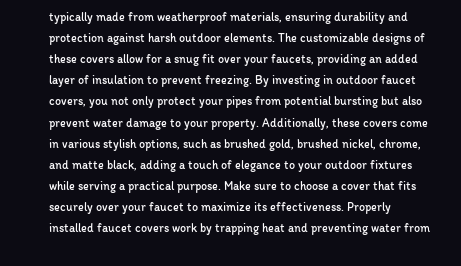typically made from weatherproof materials, ensuring durability and protection against harsh outdoor elements. The customizable designs of these covers allow for a snug fit over your faucets, providing an added layer of insulation to prevent freezing. By investing in outdoor faucet covers, you not only protect your pipes from potential bursting but also prevent water damage to your property. Additionally, these covers come in various stylish options, such as brushed gold, brushed nickel, chrome, and matte black, adding a touch of elegance to your outdoor fixtures while serving a practical purpose. Make sure to choose a cover that fits securely over your faucet to maximize its effectiveness. Properly installed faucet covers work by trapping heat and preventing water from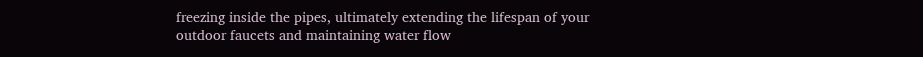freezing inside the pipes, ultimately extending the lifespan of your outdoor faucets and maintaining water flow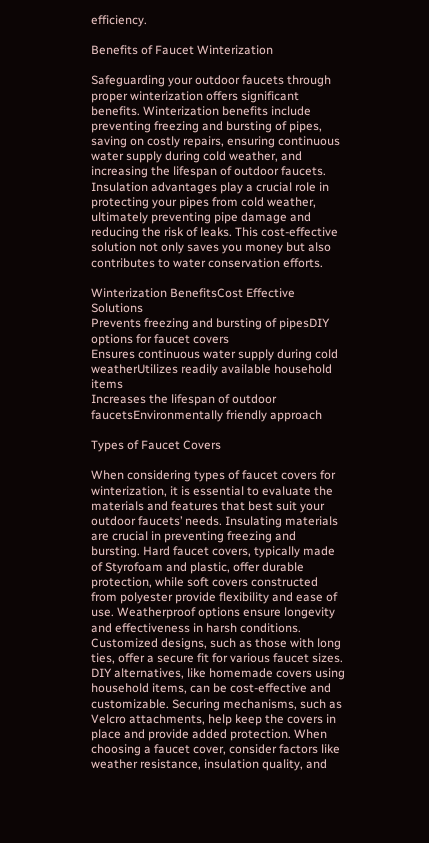efficiency.

Benefits of Faucet Winterization

Safeguarding your outdoor faucets through proper winterization offers significant benefits. Winterization benefits include preventing freezing and bursting of pipes, saving on costly repairs, ensuring continuous water supply during cold weather, and increasing the lifespan of outdoor faucets. Insulation advantages play a crucial role in protecting your pipes from cold weather, ultimately preventing pipe damage and reducing the risk of leaks. This cost-effective solution not only saves you money but also contributes to water conservation efforts.

Winterization BenefitsCost Effective Solutions
Prevents freezing and bursting of pipesDIY options for faucet covers
Ensures continuous water supply during cold weatherUtilizes readily available household items
Increases the lifespan of outdoor faucetsEnvironmentally friendly approach

Types of Faucet Covers

When considering types of faucet covers for winterization, it is essential to evaluate the materials and features that best suit your outdoor faucets’ needs. Insulating materials are crucial in preventing freezing and bursting. Hard faucet covers, typically made of Styrofoam and plastic, offer durable protection, while soft covers constructed from polyester provide flexibility and ease of use. Weatherproof options ensure longevity and effectiveness in harsh conditions. Customized designs, such as those with long ties, offer a secure fit for various faucet sizes. DIY alternatives, like homemade covers using household items, can be cost-effective and customizable. Securing mechanisms, such as Velcro attachments, help keep the covers in place and provide added protection. When choosing a faucet cover, consider factors like weather resistance, insulation quality, and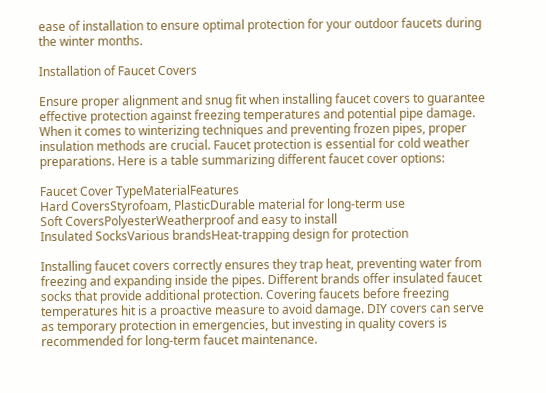ease of installation to ensure optimal protection for your outdoor faucets during the winter months.

Installation of Faucet Covers

Ensure proper alignment and snug fit when installing faucet covers to guarantee effective protection against freezing temperatures and potential pipe damage. When it comes to winterizing techniques and preventing frozen pipes, proper insulation methods are crucial. Faucet protection is essential for cold weather preparations. Here is a table summarizing different faucet cover options:

Faucet Cover TypeMaterialFeatures
Hard CoversStyrofoam, PlasticDurable material for long-term use
Soft CoversPolyesterWeatherproof and easy to install
Insulated SocksVarious brandsHeat-trapping design for protection

Installing faucet covers correctly ensures they trap heat, preventing water from freezing and expanding inside the pipes. Different brands offer insulated faucet socks that provide additional protection. Covering faucets before freezing temperatures hit is a proactive measure to avoid damage. DIY covers can serve as temporary protection in emergencies, but investing in quality covers is recommended for long-term faucet maintenance.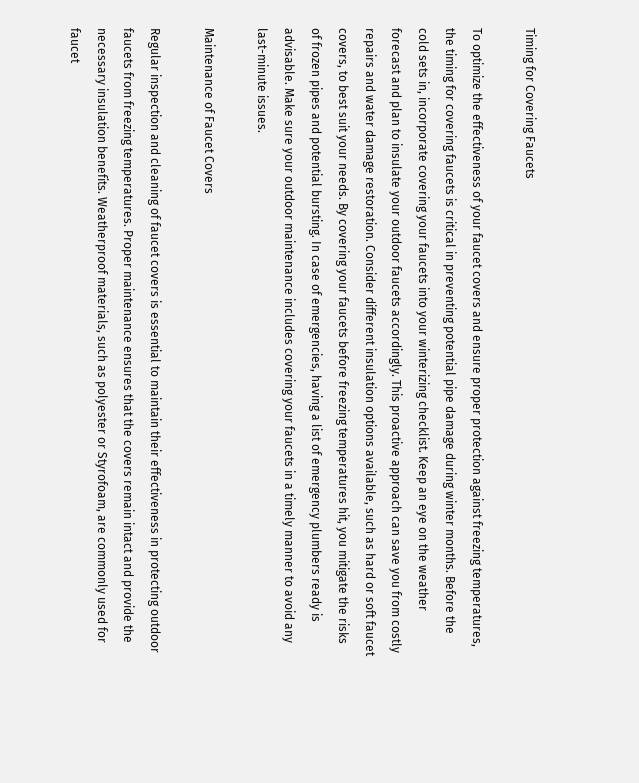Timing for Covering Faucets

To optimize the effectiveness of your faucet covers and ensure proper protection against freezing temperatures, the timing for covering faucets is critical in preventing potential pipe damage during winter months. Before the cold sets in, incorporate covering your faucets into your winterizing checklist. Keep an eye on the weather forecast and plan to insulate your outdoor faucets accordingly. This proactive approach can save you from costly repairs and water damage restoration. Consider different insulation options available, such as hard or soft faucet covers, to best suit your needs. By covering your faucets before freezing temperatures hit, you mitigate the risks of frozen pipes and potential bursting. In case of emergencies, having a list of emergency plumbers ready is advisable. Make sure your outdoor maintenance includes covering your faucets in a timely manner to avoid any last-minute issues.

Maintenance of Faucet Covers

Regular inspection and cleaning of faucet covers is essential to maintain their effectiveness in protecting outdoor faucets from freezing temperatures. Proper maintenance ensures that the covers remain intact and provide the necessary insulation benefits. Weatherproof materials, such as polyester or Styrofoam, are commonly used for faucet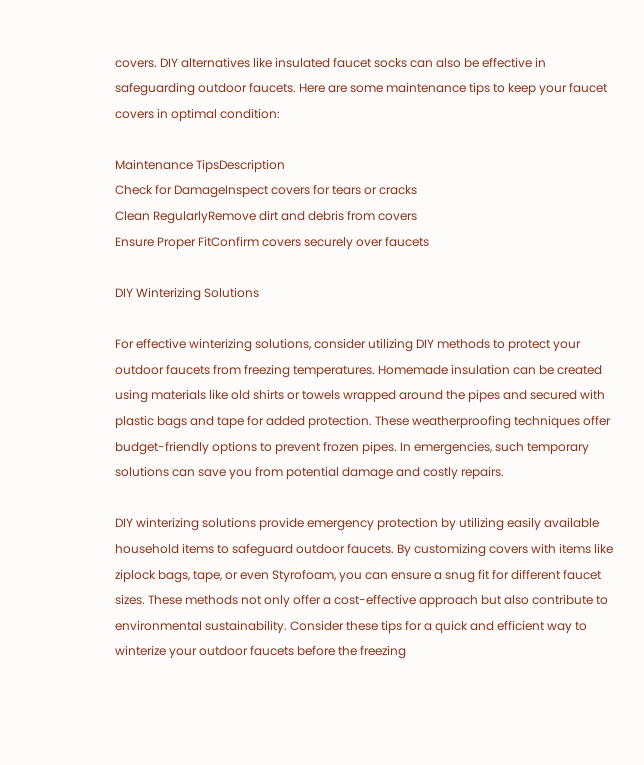covers. DIY alternatives like insulated faucet socks can also be effective in safeguarding outdoor faucets. Here are some maintenance tips to keep your faucet covers in optimal condition:

Maintenance TipsDescription
Check for DamageInspect covers for tears or cracks
Clean RegularlyRemove dirt and debris from covers
Ensure Proper FitConfirm covers securely over faucets

DIY Winterizing Solutions

For effective winterizing solutions, consider utilizing DIY methods to protect your outdoor faucets from freezing temperatures. Homemade insulation can be created using materials like old shirts or towels wrapped around the pipes and secured with plastic bags and tape for added protection. These weatherproofing techniques offer budget-friendly options to prevent frozen pipes. In emergencies, such temporary solutions can save you from potential damage and costly repairs.

DIY winterizing solutions provide emergency protection by utilizing easily available household items to safeguard outdoor faucets. By customizing covers with items like ziplock bags, tape, or even Styrofoam, you can ensure a snug fit for different faucet sizes. These methods not only offer a cost-effective approach but also contribute to environmental sustainability. Consider these tips for a quick and efficient way to winterize your outdoor faucets before the freezing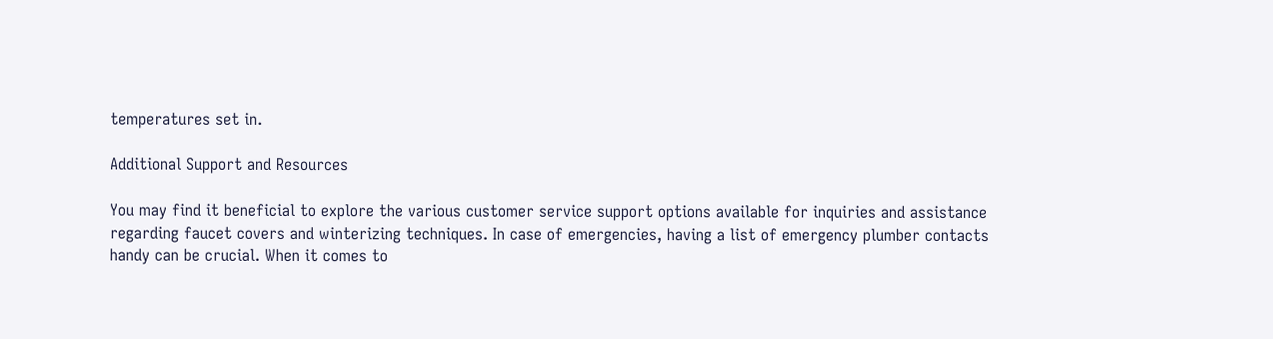temperatures set in.

Additional Support and Resources

You may find it beneficial to explore the various customer service support options available for inquiries and assistance regarding faucet covers and winterizing techniques. In case of emergencies, having a list of emergency plumber contacts handy can be crucial. When it comes to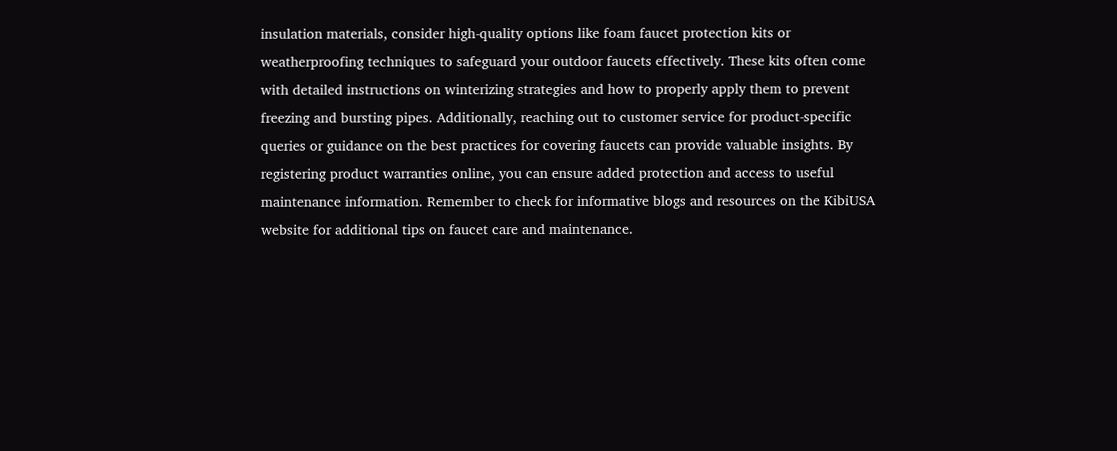insulation materials, consider high-quality options like foam faucet protection kits or weatherproofing techniques to safeguard your outdoor faucets effectively. These kits often come with detailed instructions on winterizing strategies and how to properly apply them to prevent freezing and bursting pipes. Additionally, reaching out to customer service for product-specific queries or guidance on the best practices for covering faucets can provide valuable insights. By registering product warranties online, you can ensure added protection and access to useful maintenance information. Remember to check for informative blogs and resources on the KibiUSA website for additional tips on faucet care and maintenance.